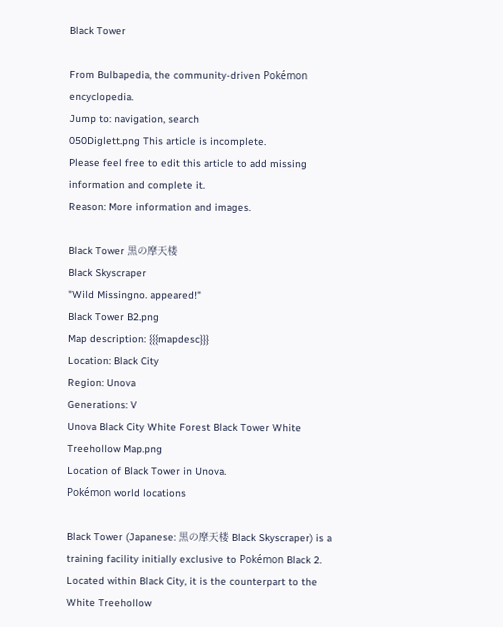Black Tower

From Bulbapedia, the community-driven Pokémon encyclopedia.
Jump to: navigation, search
050Diglett.png This article is incomplete.
Please feel free to edit this article to add missing information and complete it.
Reason: More information and images.

Black Tower 黒の摩天楼
Black Skyscraper
"Wild Missingno. appeared!"
Black Tower B2.png
Map description: {{{mapdesc}}}
Location: Black City
Region: Unova
Generations: V
Unova Black City White Forest Black Tower White Treehollow Map.png
Location of Black Tower in Unova.
Pokémon world locations

Black Tower (Japanese: 黒の摩天楼 Black Skyscraper) is a training facility initially exclusive to Pokémon Black 2. Located within Black City, it is the counterpart to the White Treehollow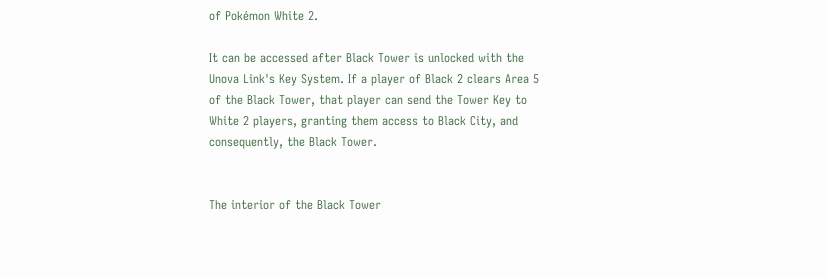of Pokémon White 2.

It can be accessed after Black Tower is unlocked with the Unova Link's Key System. If a player of Black 2 clears Area 5 of the Black Tower, that player can send the Tower Key to White 2 players, granting them access to Black City, and consequently, the Black Tower.


The interior of the Black Tower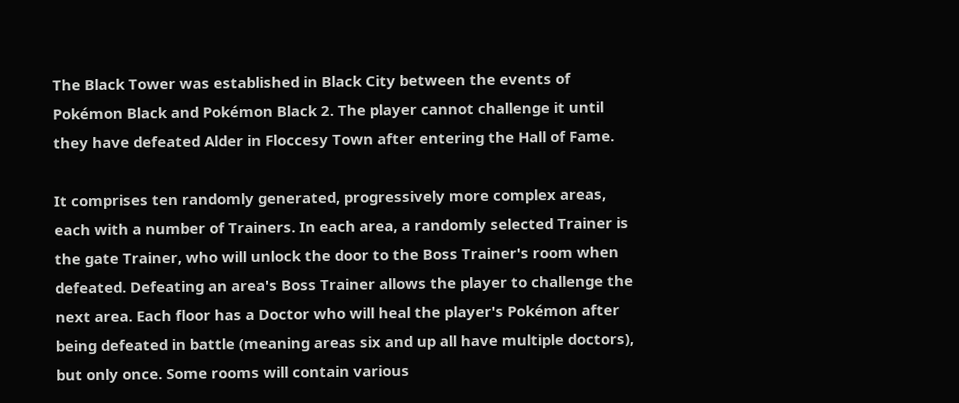The Black Tower was established in Black City between the events of Pokémon Black and Pokémon Black 2. The player cannot challenge it until they have defeated Alder in Floccesy Town after entering the Hall of Fame.

It comprises ten randomly generated, progressively more complex areas, each with a number of Trainers. In each area, a randomly selected Trainer is the gate Trainer, who will unlock the door to the Boss Trainer's room when defeated. Defeating an area's Boss Trainer allows the player to challenge the next area. Each floor has a Doctor who will heal the player's Pokémon after being defeated in battle (meaning areas six and up all have multiple doctors), but only once. Some rooms will contain various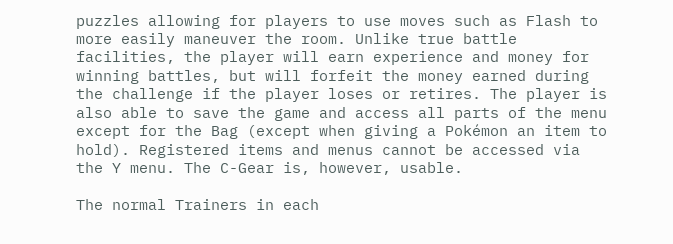puzzles allowing for players to use moves such as Flash to more easily maneuver the room. Unlike true battle facilities, the player will earn experience and money for winning battles, but will forfeit the money earned during the challenge if the player loses or retires. The player is also able to save the game and access all parts of the menu except for the Bag (except when giving a Pokémon an item to hold). Registered items and menus cannot be accessed via the Y menu. The C-Gear is, however, usable.

The normal Trainers in each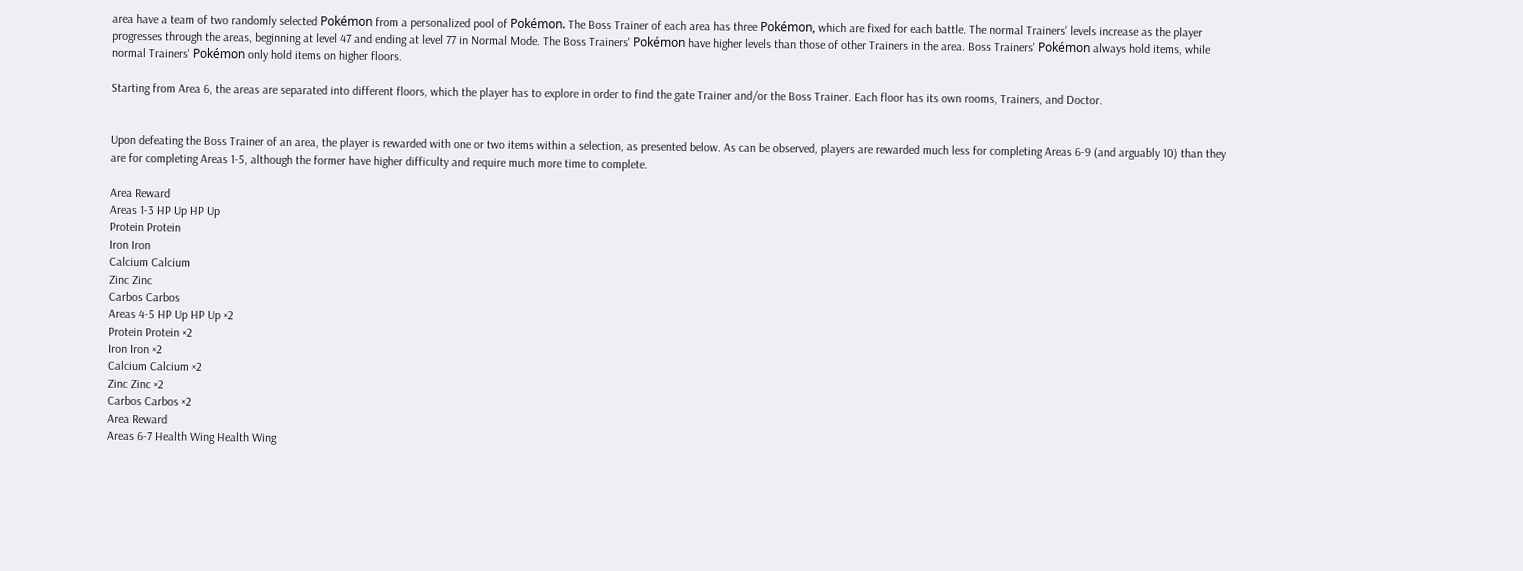area have a team of two randomly selected Pokémon from a personalized pool of Pokémon. The Boss Trainer of each area has three Pokémon, which are fixed for each battle. The normal Trainers' levels increase as the player progresses through the areas, beginning at level 47 and ending at level 77 in Normal Mode. The Boss Trainers' Pokémon have higher levels than those of other Trainers in the area. Boss Trainers' Pokémon always hold items, while normal Trainers' Pokémon only hold items on higher floors.

Starting from Area 6, the areas are separated into different floors, which the player has to explore in order to find the gate Trainer and/or the Boss Trainer. Each floor has its own rooms, Trainers, and Doctor.


Upon defeating the Boss Trainer of an area, the player is rewarded with one or two items within a selection, as presented below. As can be observed, players are rewarded much less for completing Areas 6-9 (and arguably 10) than they are for completing Areas 1-5, although the former have higher difficulty and require much more time to complete.

Area Reward
Areas 1-3 HP Up HP Up
Protein Protein
Iron Iron
Calcium Calcium
Zinc Zinc
Carbos Carbos
Areas 4-5 HP Up HP Up ×2
Protein Protein ×2
Iron Iron ×2
Calcium Calcium ×2
Zinc Zinc ×2
Carbos Carbos ×2
Area Reward
Areas 6-7 Health Wing Health Wing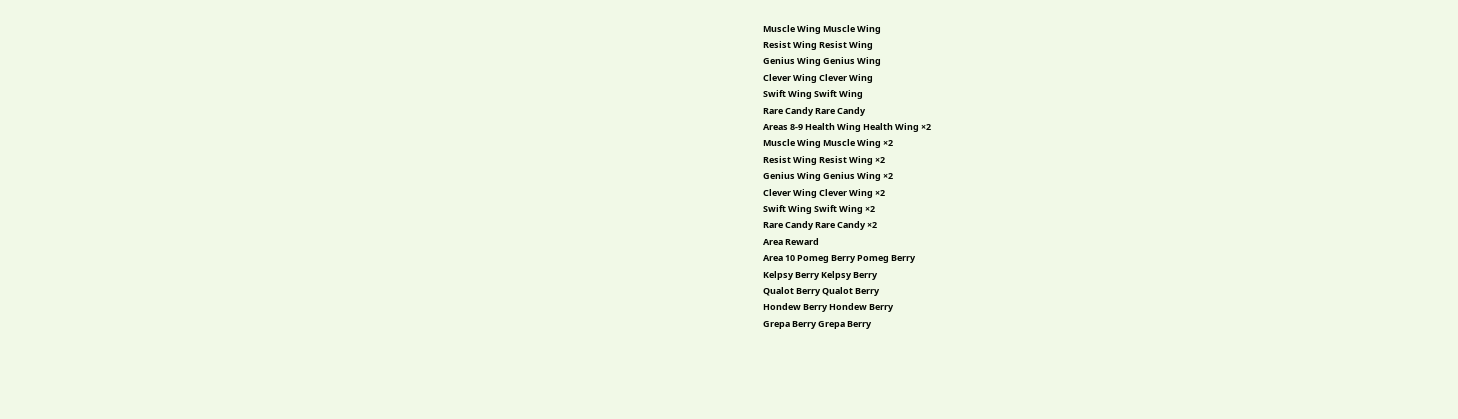Muscle Wing Muscle Wing
Resist Wing Resist Wing
Genius Wing Genius Wing
Clever Wing Clever Wing
Swift Wing Swift Wing
Rare Candy Rare Candy
Areas 8-9 Health Wing Health Wing ×2
Muscle Wing Muscle Wing ×2
Resist Wing Resist Wing ×2
Genius Wing Genius Wing ×2
Clever Wing Clever Wing ×2
Swift Wing Swift Wing ×2
Rare Candy Rare Candy ×2
Area Reward
Area 10 Pomeg Berry Pomeg Berry
Kelpsy Berry Kelpsy Berry
Qualot Berry Qualot Berry
Hondew Berry Hondew Berry
Grepa Berry Grepa Berry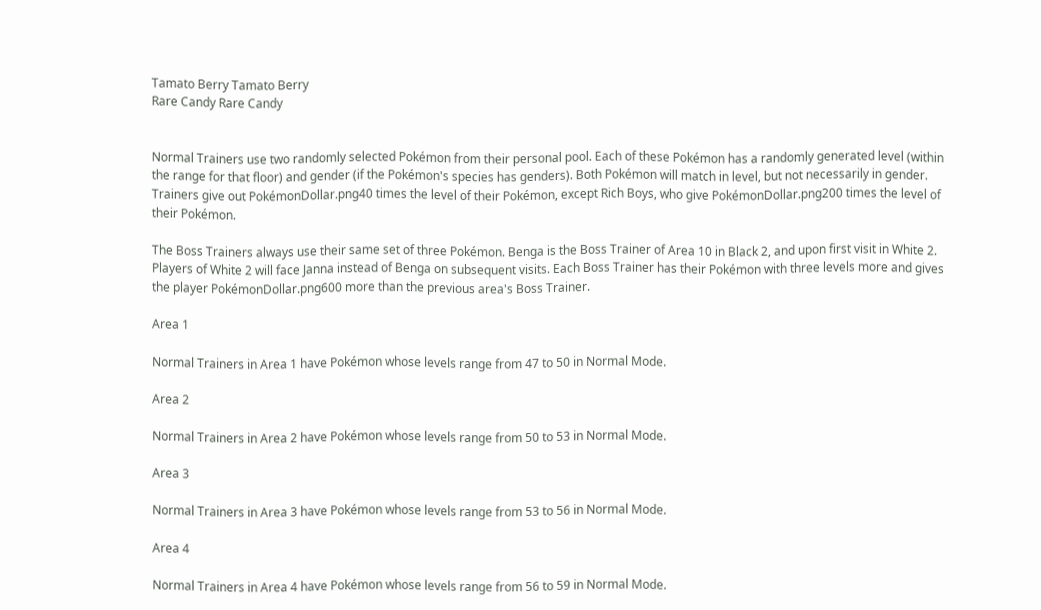Tamato Berry Tamato Berry
Rare Candy Rare Candy


Normal Trainers use two randomly selected Pokémon from their personal pool. Each of these Pokémon has a randomly generated level (within the range for that floor) and gender (if the Pokémon's species has genders). Both Pokémon will match in level, but not necessarily in gender. Trainers give out PokémonDollar.png40 times the level of their Pokémon, except Rich Boys, who give PokémonDollar.png200 times the level of their Pokémon.

The Boss Trainers always use their same set of three Pokémon. Benga is the Boss Trainer of Area 10 in Black 2, and upon first visit in White 2. Players of White 2 will face Janna instead of Benga on subsequent visits. Each Boss Trainer has their Pokémon with three levels more and gives the player PokémonDollar.png600 more than the previous area's Boss Trainer.

Area 1

Normal Trainers in Area 1 have Pokémon whose levels range from 47 to 50 in Normal Mode.

Area 2

Normal Trainers in Area 2 have Pokémon whose levels range from 50 to 53 in Normal Mode.

Area 3

Normal Trainers in Area 3 have Pokémon whose levels range from 53 to 56 in Normal Mode.

Area 4

Normal Trainers in Area 4 have Pokémon whose levels range from 56 to 59 in Normal Mode.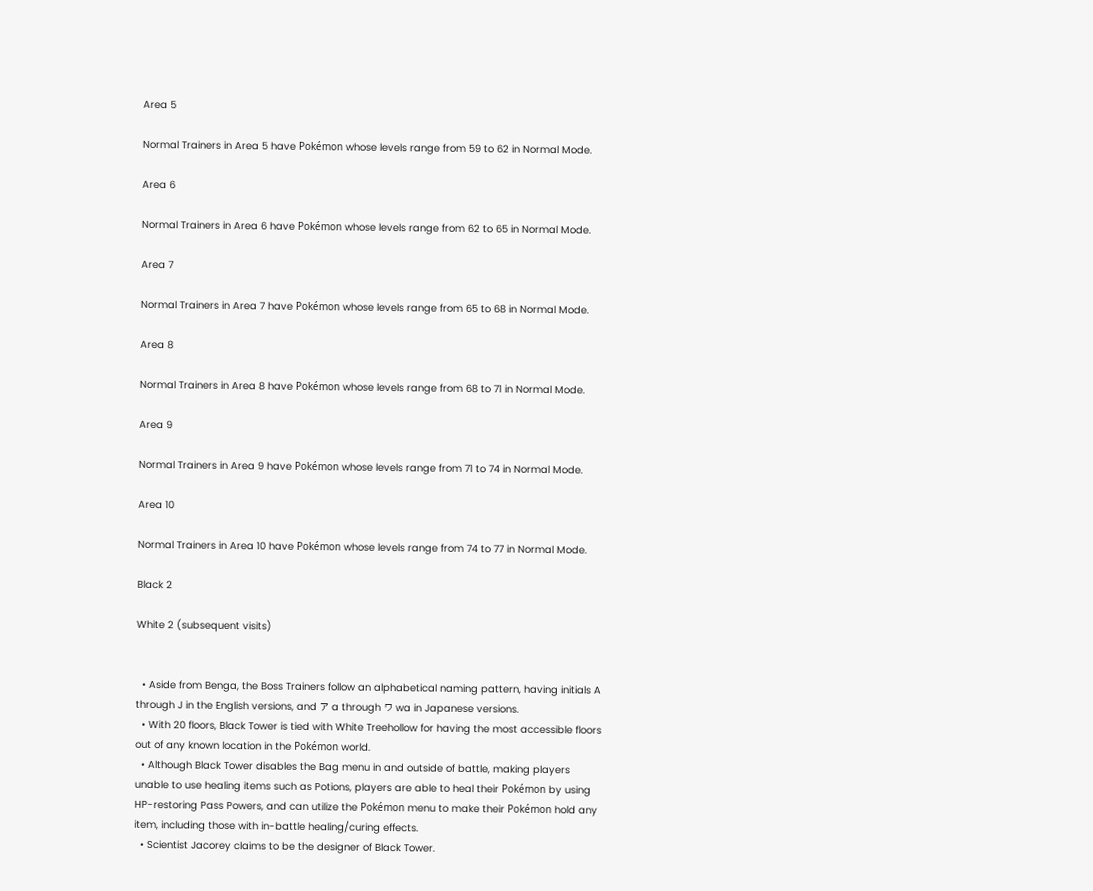Area 5

Normal Trainers in Area 5 have Pokémon whose levels range from 59 to 62 in Normal Mode.

Area 6

Normal Trainers in Area 6 have Pokémon whose levels range from 62 to 65 in Normal Mode.

Area 7

Normal Trainers in Area 7 have Pokémon whose levels range from 65 to 68 in Normal Mode.

Area 8

Normal Trainers in Area 8 have Pokémon whose levels range from 68 to 71 in Normal Mode.

Area 9

Normal Trainers in Area 9 have Pokémon whose levels range from 71 to 74 in Normal Mode.

Area 10

Normal Trainers in Area 10 have Pokémon whose levels range from 74 to 77 in Normal Mode.

Black 2

White 2 (subsequent visits)


  • Aside from Benga, the Boss Trainers follow an alphabetical naming pattern, having initials A through J in the English versions, and ア a through ワ wa in Japanese versions.
  • With 20 floors, Black Tower is tied with White Treehollow for having the most accessible floors out of any known location in the Pokémon world.
  • Although Black Tower disables the Bag menu in and outside of battle, making players unable to use healing items such as Potions, players are able to heal their Pokémon by using HP-restoring Pass Powers, and can utilize the Pokémon menu to make their Pokémon hold any item, including those with in-battle healing/curing effects.
  • Scientist Jacorey claims to be the designer of Black Tower.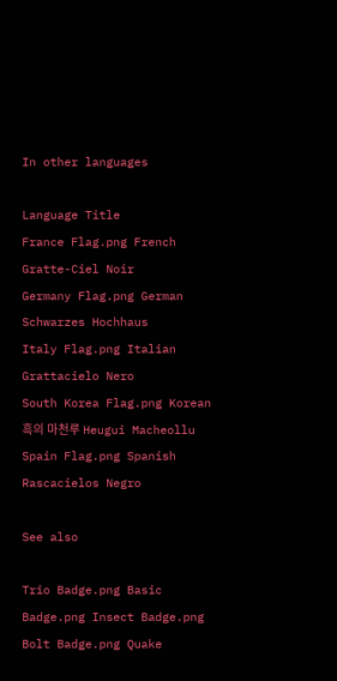In other languages

Language Title
France Flag.png French Gratte-Ciel Noir
Germany Flag.png German Schwarzes Hochhaus
Italy Flag.png Italian Grattacielo Nero
South Korea Flag.png Korean 흑의 마천루 Heugui Macheollu
Spain Flag.png Spanish Rascacielos Negro

See also

Trio Badge.png Basic Badge.png Insect Badge.png Bolt Badge.png Quake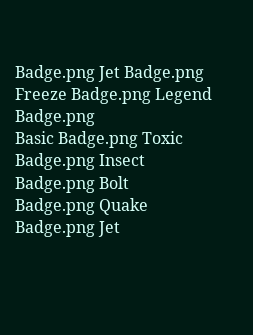Badge.png Jet Badge.png Freeze Badge.png Legend Badge.png
Basic Badge.png Toxic Badge.png Insect Badge.png Bolt Badge.png Quake Badge.png Jet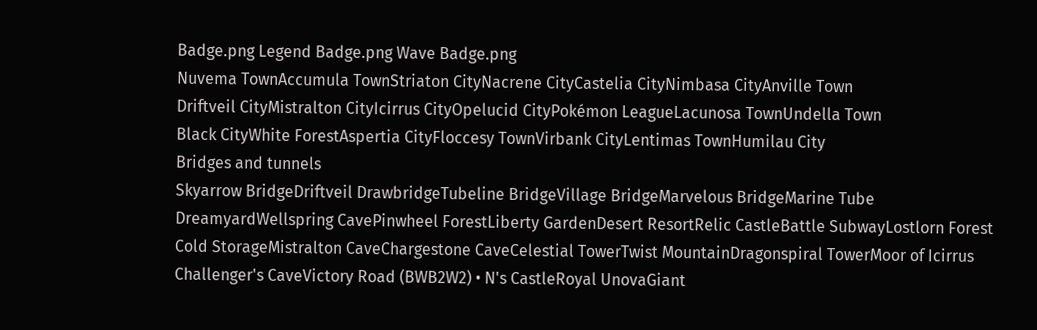Badge.png Legend Badge.png Wave Badge.png
Nuvema TownAccumula TownStriaton CityNacrene CityCastelia CityNimbasa CityAnville Town
Driftveil CityMistralton CityIcirrus CityOpelucid CityPokémon LeagueLacunosa TownUndella Town
Black CityWhite ForestAspertia CityFloccesy TownVirbank CityLentimas TownHumilau City
Bridges and tunnels
Skyarrow BridgeDriftveil DrawbridgeTubeline BridgeVillage BridgeMarvelous BridgeMarine Tube
DreamyardWellspring CavePinwheel ForestLiberty GardenDesert ResortRelic CastleBattle SubwayLostlorn Forest
Cold StorageMistralton CaveChargestone CaveCelestial TowerTwist MountainDragonspiral TowerMoor of Icirrus
Challenger's CaveVictory Road (BWB2W2) • N's CastleRoyal UnovaGiant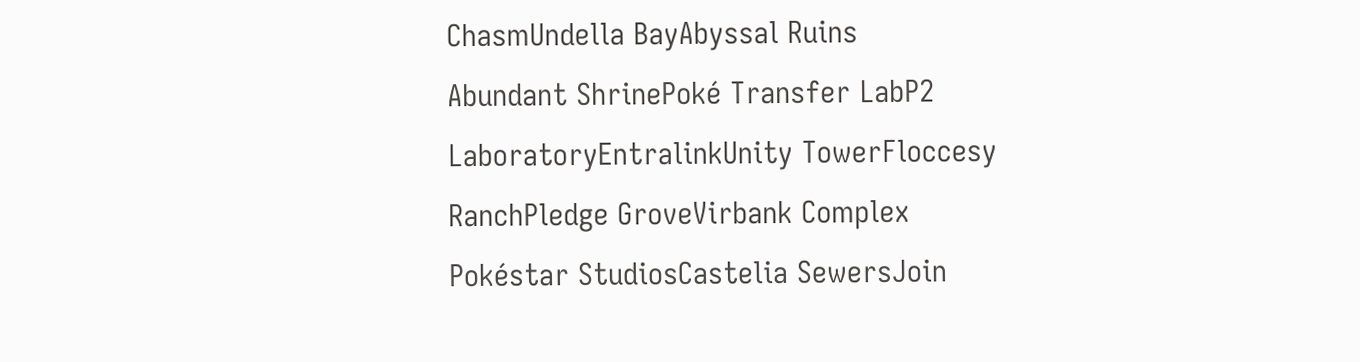ChasmUndella BayAbyssal Ruins
Abundant ShrinePoké Transfer LabP2 LaboratoryEntralinkUnity TowerFloccesy RanchPledge GroveVirbank Complex
Pokéstar StudiosCastelia SewersJoin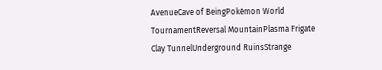AvenueCave of BeingPokémon World TournamentReversal MountainPlasma Frigate
Clay TunnelUnderground RuinsStrange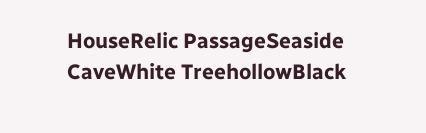HouseRelic PassageSeaside CaveWhite TreehollowBlack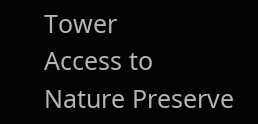Tower
Access to
Nature Preserve